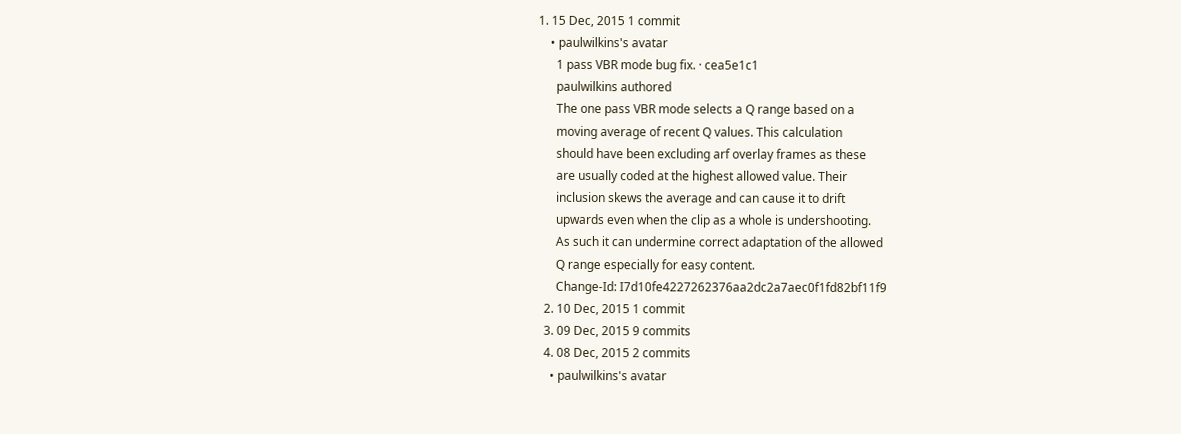1. 15 Dec, 2015 1 commit
    • paulwilkins's avatar
      1 pass VBR mode bug fix. · cea5e1c1
      paulwilkins authored
      The one pass VBR mode selects a Q range based on a
      moving average of recent Q values. This calculation
      should have been excluding arf overlay frames as these
      are usually coded at the highest allowed value. Their
      inclusion skews the average and can cause it to drift
      upwards even when the clip as a whole is undershooting.
      As such it can undermine correct adaptation of the allowed
      Q range especially for easy content.
      Change-Id: I7d10fe4227262376aa2dc2a7aec0f1fd82bf11f9
  2. 10 Dec, 2015 1 commit
  3. 09 Dec, 2015 9 commits
  4. 08 Dec, 2015 2 commits
    • paulwilkins's avatar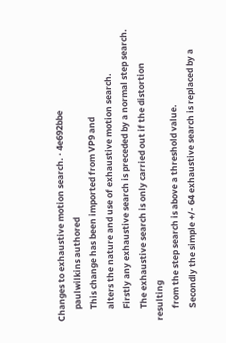Changes to exhaustive motion search. · 4e692bbe
      paulwilkins authored
      This change has been imported from VP9 and
      alters the nature and use of exhaustive motion search.
      Firstly any exhaustive search is preceded by a normal step search.
      The exhaustive search is only carried out if the distortion resulting
      from the step search is above a threshold value.
      Secondly the simple +/- 64 exhaustive search is replaced by a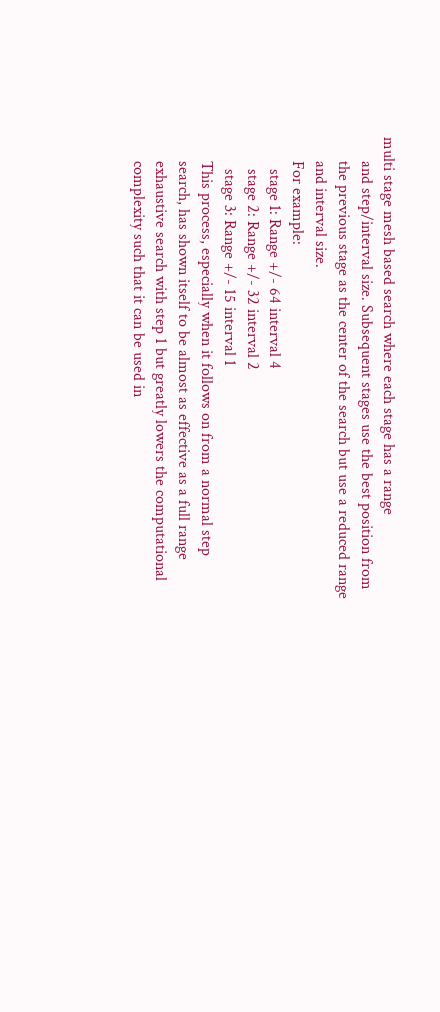multi stage mesh based search where each stage has a range
      and step/interval size. Subsequent stages use the best position from
      the previous stage as the center of the search but use a reduced range
      and interval size.
      For example:
        stage 1: Range +/- 64 interval 4
        stage 2: Range +/- 32 interval 2
        stage 3: Range +/- 15 interval 1
      This process, especially when it follows on from a normal step
      search, has shown itself to be almost as effective as a full range
      exhaustive search with step 1 but greatly lowers the computational
      complexity such that it can be used in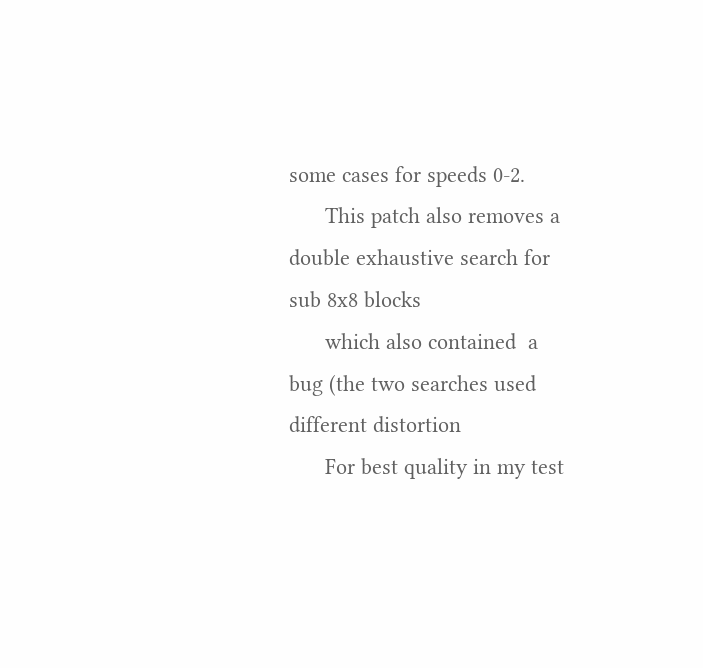some cases for speeds 0-2.
      This patch also removes a double exhaustive search for sub 8x8 blocks
      which also contained  a bug (the two searches used different distortion
      For best quality in my test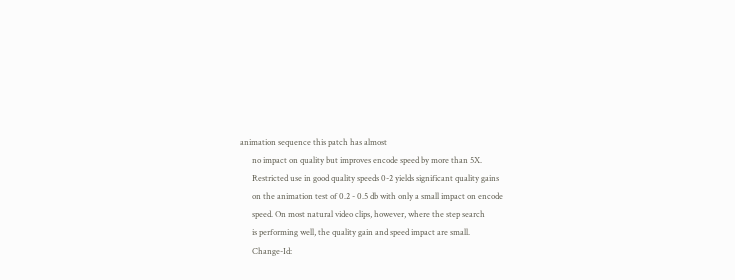animation sequence this patch has almost
      no impact on quality but improves encode speed by more than 5X.
      Restricted use in good quality speeds 0-2 yields significant quality gains
      on the animation test of 0.2 - 0.5 db with only a small impact on encode
      speed. On most natural video clips, however, where the step search
      is performing well, the quality gain and speed impact are small.
      Change-Id: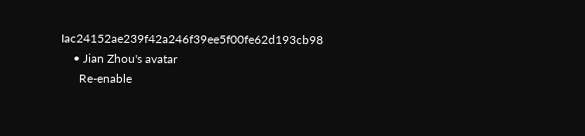Iac24152ae239f42a246f39ee5f00fe62d193cb98
    • Jian Zhou's avatar
      Re-enable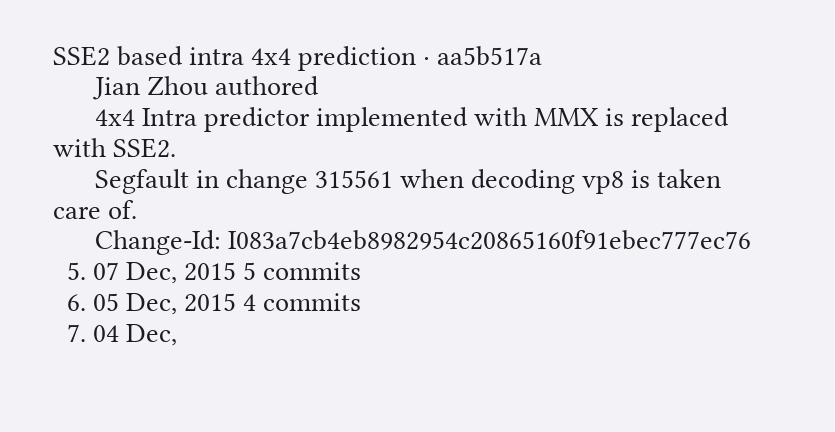SSE2 based intra 4x4 prediction · aa5b517a
      Jian Zhou authored
      4x4 Intra predictor implemented with MMX is replaced with SSE2.
      Segfault in change 315561 when decoding vp8 is taken care of.
      Change-Id: I083a7cb4eb8982954c20865160f91ebec777ec76
  5. 07 Dec, 2015 5 commits
  6. 05 Dec, 2015 4 commits
  7. 04 Dec,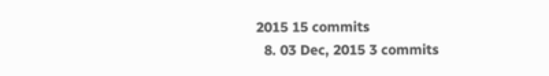2015 15 commits
  8. 03 Dec, 2015 3 commits